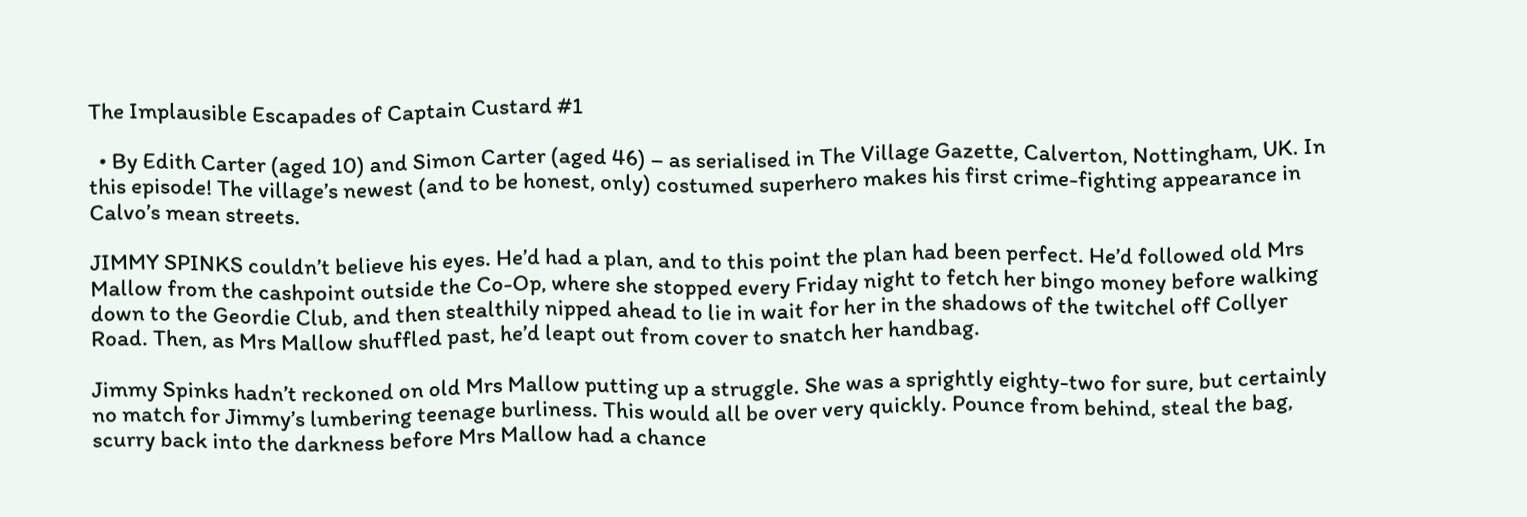The Implausible Escapades of Captain Custard #1

  • By Edith Carter (aged 10) and Simon Carter (aged 46) – as serialised in The Village Gazette, Calverton, Nottingham, UK. In this episode! The village’s newest (and to be honest, only) costumed superhero makes his first crime-fighting appearance in Calvo’s mean streets.

JIMMY SPINKS couldn’t believe his eyes. He’d had a plan, and to this point the plan had been perfect. He’d followed old Mrs Mallow from the cashpoint outside the Co-Op, where she stopped every Friday night to fetch her bingo money before walking down to the Geordie Club, and then stealthily nipped ahead to lie in wait for her in the shadows of the twitchel off Collyer Road. Then, as Mrs Mallow shuffled past, he’d leapt out from cover to snatch her handbag.

Jimmy Spinks hadn’t reckoned on old Mrs Mallow putting up a struggle. She was a sprightly eighty-two for sure, but certainly no match for Jimmy’s lumbering teenage burliness. This would all be over very quickly. Pounce from behind, steal the bag, scurry back into the darkness before Mrs Mallow had a chance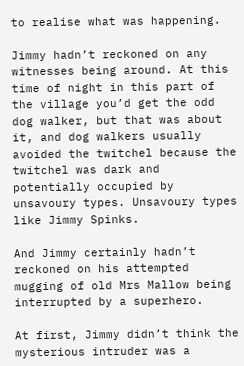to realise what was happening.

Jimmy hadn’t reckoned on any witnesses being around. At this time of night in this part of the village you’d get the odd dog walker, but that was about it, and dog walkers usually avoided the twitchel because the twitchel was dark and potentially occupied by unsavoury types. Unsavoury types like Jimmy Spinks.

And Jimmy certainly hadn’t reckoned on his attempted mugging of old Mrs Mallow being interrupted by a superhero.

At first, Jimmy didn’t think the mysterious intruder was a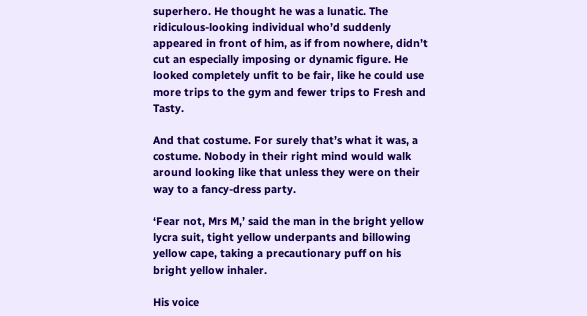superhero. He thought he was a lunatic. The ridiculous-looking individual who’d suddenly appeared in front of him, as if from nowhere, didn’t cut an especially imposing or dynamic figure. He looked completely unfit to be fair, like he could use more trips to the gym and fewer trips to Fresh and Tasty.

And that costume. For surely that’s what it was, a costume. Nobody in their right mind would walk around looking like that unless they were on their way to a fancy-dress party.

‘Fear not, Mrs M,’ said the man in the bright yellow lycra suit, tight yellow underpants and billowing yellow cape, taking a precautionary puff on his bright yellow inhaler.

His voice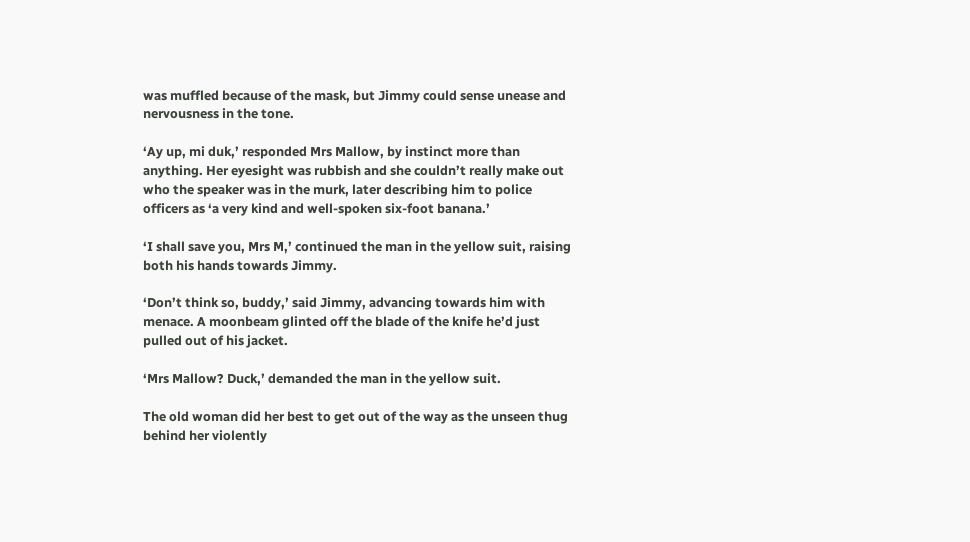was muffled because of the mask, but Jimmy could sense unease and nervousness in the tone.

‘Ay up, mi duk,’ responded Mrs Mallow, by instinct more than anything. Her eyesight was rubbish and she couldn’t really make out who the speaker was in the murk, later describing him to police officers as ‘a very kind and well-spoken six-foot banana.’

‘I shall save you, Mrs M,’ continued the man in the yellow suit, raising both his hands towards Jimmy.

‘Don’t think so, buddy,’ said Jimmy, advancing towards him with menace. A moonbeam glinted off the blade of the knife he’d just pulled out of his jacket.

‘Mrs Mallow? Duck,’ demanded the man in the yellow suit.

The old woman did her best to get out of the way as the unseen thug behind her violently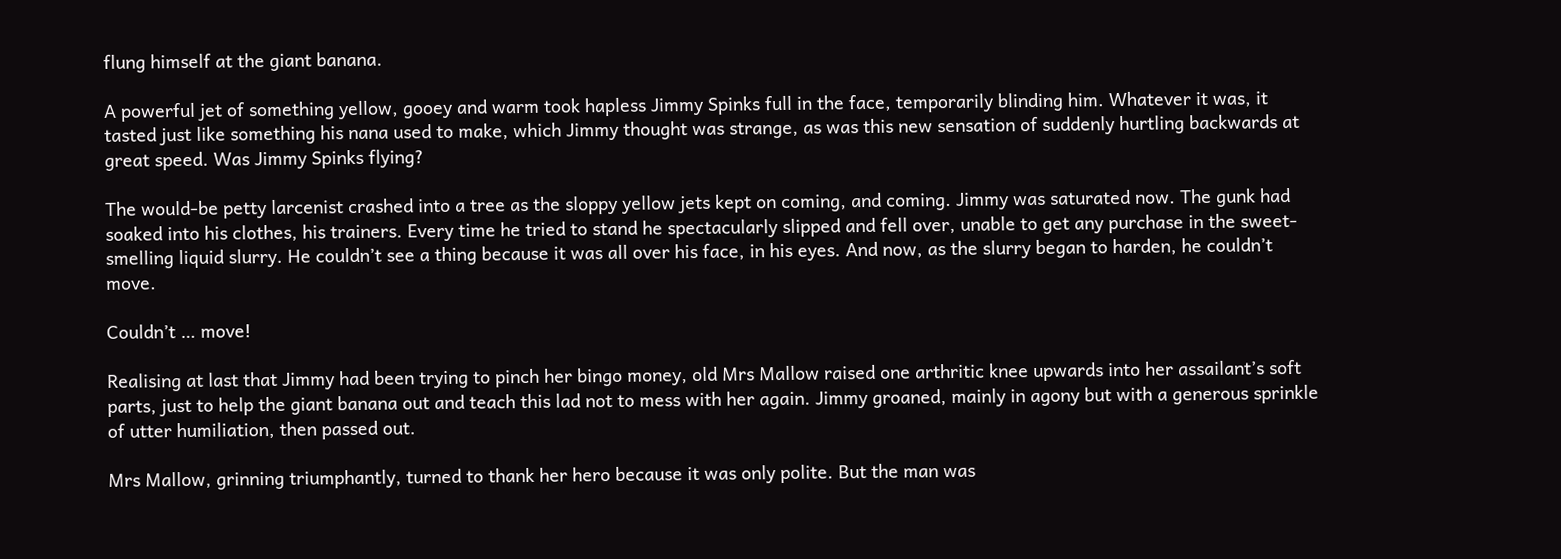flung himself at the giant banana.

A powerful jet of something yellow, gooey and warm took hapless Jimmy Spinks full in the face, temporarily blinding him. Whatever it was, it tasted just like something his nana used to make, which Jimmy thought was strange, as was this new sensation of suddenly hurtling backwards at great speed. Was Jimmy Spinks flying?

The would-be petty larcenist crashed into a tree as the sloppy yellow jets kept on coming, and coming. Jimmy was saturated now. The gunk had soaked into his clothes, his trainers. Every time he tried to stand he spectacularly slipped and fell over, unable to get any purchase in the sweet-smelling liquid slurry. He couldn’t see a thing because it was all over his face, in his eyes. And now, as the slurry began to harden, he couldn’t move.

Couldn’t … move!

Realising at last that Jimmy had been trying to pinch her bingo money, old Mrs Mallow raised one arthritic knee upwards into her assailant’s soft parts, just to help the giant banana out and teach this lad not to mess with her again. Jimmy groaned, mainly in agony but with a generous sprinkle of utter humiliation, then passed out.

Mrs Mallow, grinning triumphantly, turned to thank her hero because it was only polite. But the man was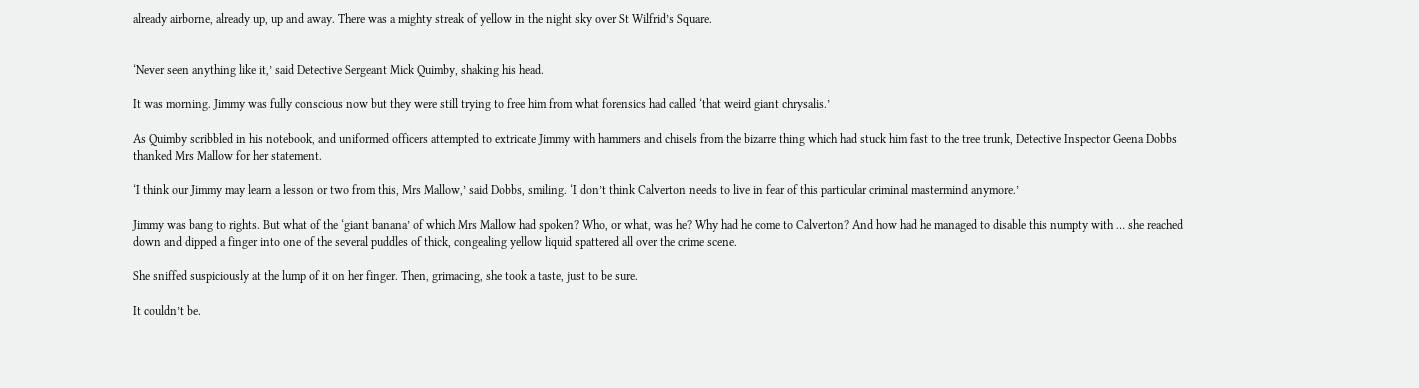already airborne, already up, up and away. There was a mighty streak of yellow in the night sky over St Wilfrid’s Square.


‘Never seen anything like it,’ said Detective Sergeant Mick Quimby, shaking his head.

It was morning. Jimmy was fully conscious now but they were still trying to free him from what forensics had called ‘that weird giant chrysalis.’

As Quimby scribbled in his notebook, and uniformed officers attempted to extricate Jimmy with hammers and chisels from the bizarre thing which had stuck him fast to the tree trunk, Detective Inspector Geena Dobbs thanked Mrs Mallow for her statement.

‘I think our Jimmy may learn a lesson or two from this, Mrs Mallow,’ said Dobbs, smiling. ‘I don’t think Calverton needs to live in fear of this particular criminal mastermind anymore.’

Jimmy was bang to rights. But what of the ‘giant banana’ of which Mrs Mallow had spoken? Who, or what, was he? Why had he come to Calverton? And how had he managed to disable this numpty with … she reached down and dipped a finger into one of the several puddles of thick, congealing yellow liquid spattered all over the crime scene.

She sniffed suspiciously at the lump of it on her finger. Then, grimacing, she took a taste, just to be sure.

It couldn’t be.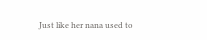Just like her nana used to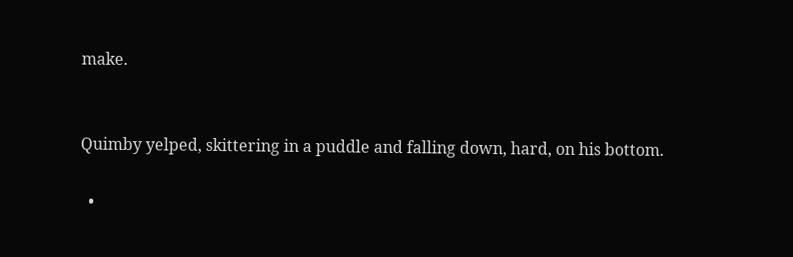make.


Quimby yelped, skittering in a puddle and falling down, hard, on his bottom.

  •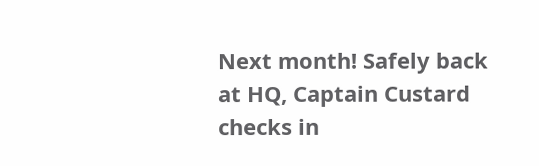Next month! Safely back at HQ, Captain Custard checks in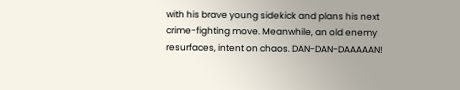with his brave young sidekick and plans his next crime-fighting move. Meanwhile, an old enemy resurfaces, intent on chaos. DAN-DAN-DAAAAAN!